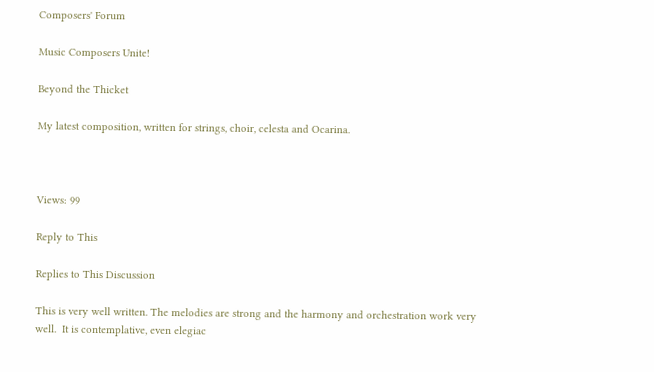Composers' Forum

Music Composers Unite!

Beyond the Thicket

My latest composition, written for strings, choir, celesta and Ocarina.



Views: 99

Reply to This

Replies to This Discussion

This is very well written. The melodies are strong and the harmony and orchestration work very well.  It is contemplative, even elegiac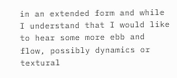in an extended form and while I understand that I would like to hear some more ebb and flow, possibly dynamics or textural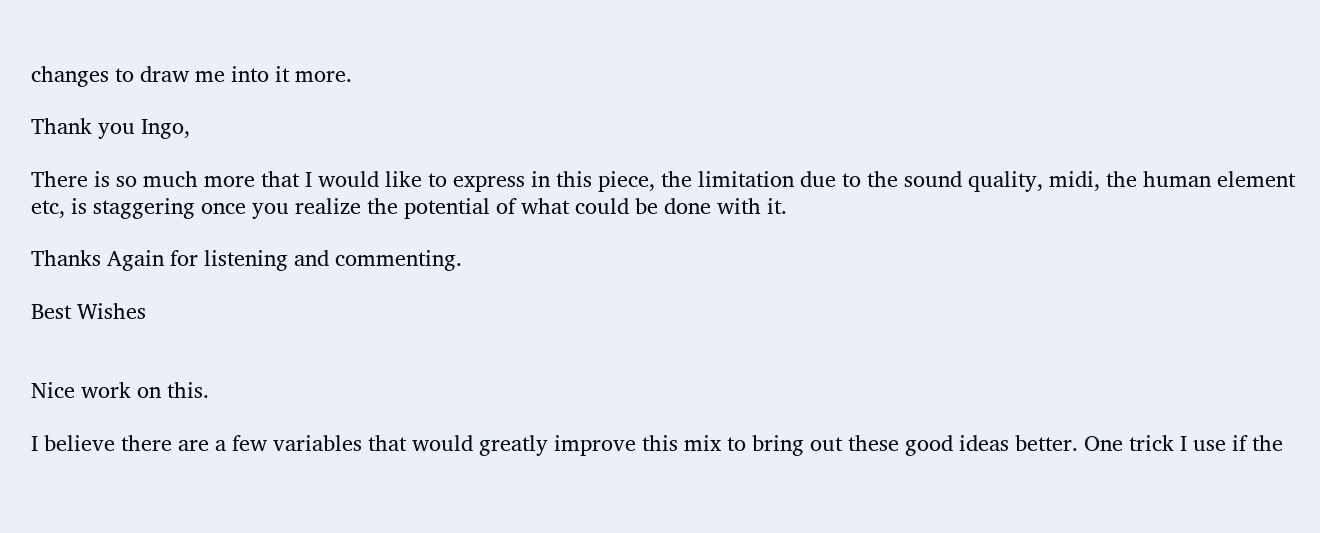changes to draw me into it more.

Thank you Ingo,

There is so much more that I would like to express in this piece, the limitation due to the sound quality, midi, the human element etc, is staggering once you realize the potential of what could be done with it.

Thanks Again for listening and commenting.

Best Wishes


Nice work on this.

I believe there are a few variables that would greatly improve this mix to bring out these good ideas better. One trick I use if the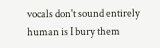vocals don't sound entirely human is I bury them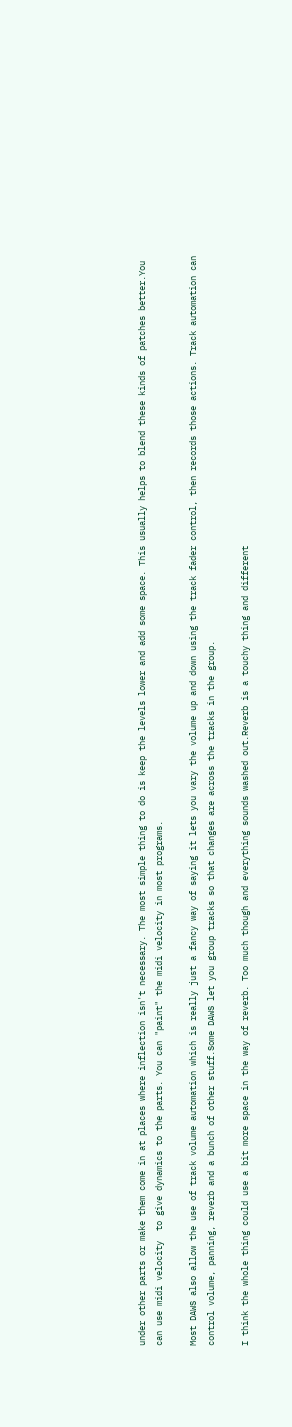under other parts or make them come in at places where inflection isn't necessary. The most simple thing to do is keep the levels lower and add some space. This usually helps to blend these kinds of patches better.You can use midi velocity  to give dynamics to the parts. You can "paint" the midi velocity in most programs.

Most DAWS also allow the use of track volume automation which is really just a fancy way of saying it lets you vary the volume up and down using the track fader control, then records those actions. Track automation can control volume, panning, reverb and a bunch of other stuff.Some DAWS let you group tracks so that changes are across the tracks in the group.

I think the whole thing could use a bit more space in the way of reverb. Too much though and everything sounds washed out.Reverb is a touchy thing and different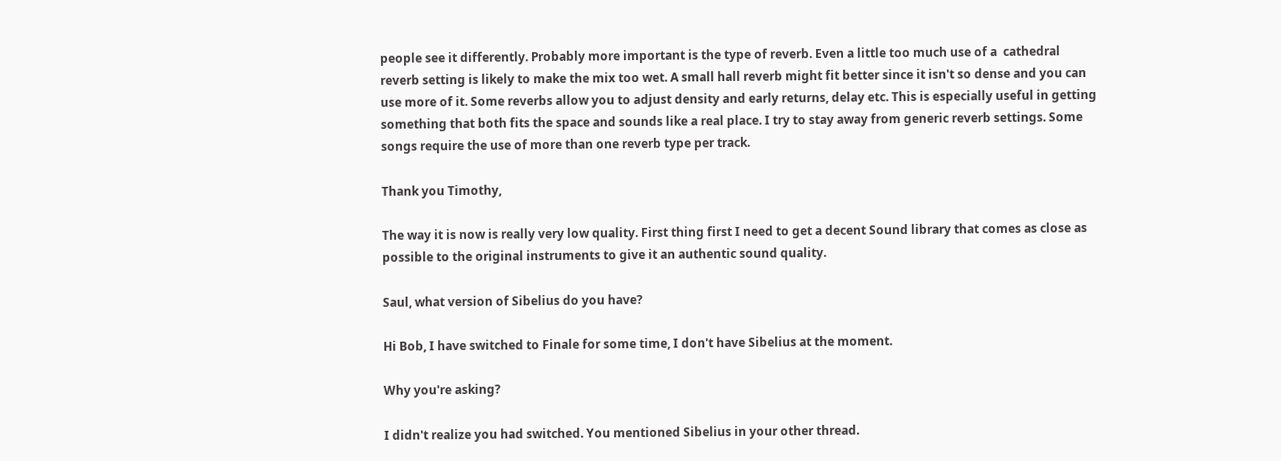people see it differently. Probably more important is the type of reverb. Even a little too much use of a  cathedral reverb setting is likely to make the mix too wet. A small hall reverb might fit better since it isn't so dense and you can use more of it. Some reverbs allow you to adjust density and early returns, delay etc. This is especially useful in getting something that both fits the space and sounds like a real place. I try to stay away from generic reverb settings. Some songs require the use of more than one reverb type per track.

Thank you Timothy,

The way it is now is really very low quality. First thing first I need to get a decent Sound library that comes as close as possible to the original instruments to give it an authentic sound quality.

Saul, what version of Sibelius do you have?

Hi Bob, I have switched to Finale for some time, I don't have Sibelius at the moment.

Why you're asking?

I didn't realize you had switched. You mentioned Sibelius in your other thread.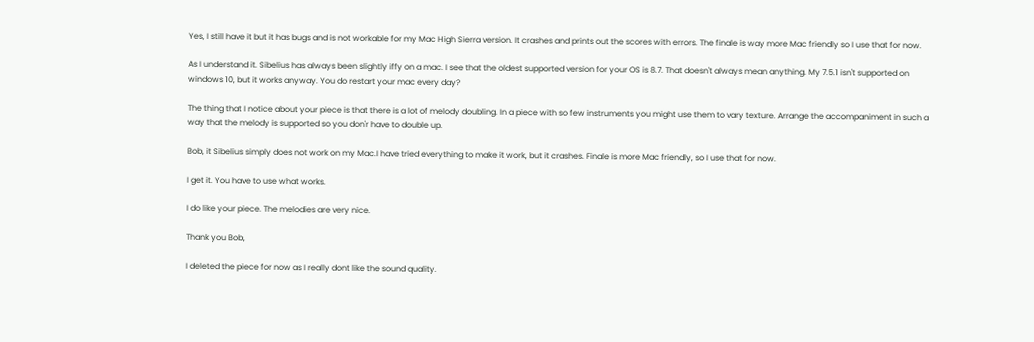Yes, I still have it but it has bugs and is not workable for my Mac High Sierra version. It crashes and prints out the scores with errors. The finale is way more Mac friendly so I use that for now.

As I understand it. Sibelius has always been slightly iffy on a mac. I see that the oldest supported version for your OS is 8.7. That doesn't always mean anything. My 7.5.1 isn't supported on windows 10, but it works anyway. You do restart your mac every day?

The thing that I notice about your piece is that there is a lot of melody doubling. In a piece with so few instruments you might use them to vary texture. Arrange the accompaniment in such a way that the melody is supported so you don'r have to double up.

Bob, it Sibelius simply does not work on my Mac.I have tried everything to make it work, but it crashes. Finale is more Mac friendly, so I use that for now.

I get it. You have to use what works.

I do like your piece. The melodies are very nice.

Thank you Bob,

I deleted the piece for now as I really dont like the sound quality.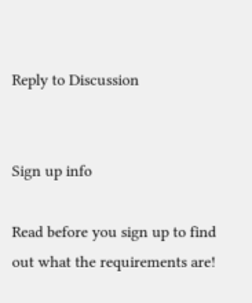Reply to Discussion


Sign up info

Read before you sign up to find out what the requirements are!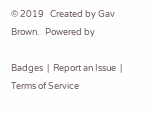© 2019   Created by Gav Brown.   Powered by

Badges  |  Report an Issue  |  Terms of Service